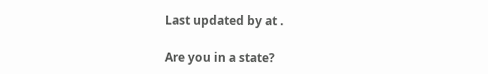Last updated by at .

Are you in a state?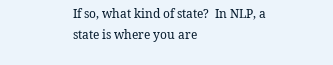If so, what kind of state?  In NLP, a state is where you are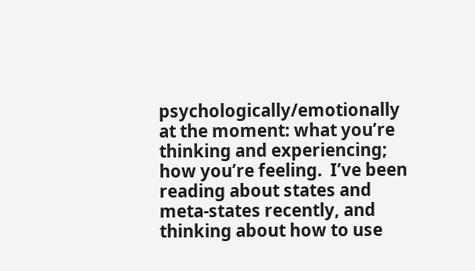psychologically/emotionally at the moment: what you’re thinking and experiencing; how you’re feeling.  I’ve been reading about states and meta-states recently, and thinking about how to use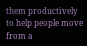them productively to help people move from a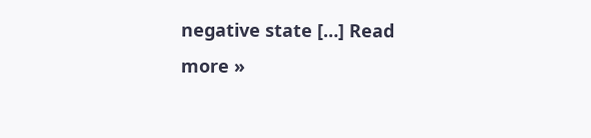negative state […] Read more »